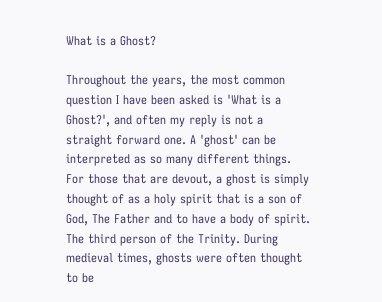What is a Ghost?

Throughout the years, the most common question I have been asked is 'What is a Ghost?', and often my reply is not a straight forward one. A 'ghost' can be interpreted as so many different things. For those that are devout, a ghost is simply thought of as a holy spirit that is a son of God, The Father and to have a body of spirit. The third person of the Trinity. During medieval times, ghosts were often thought to be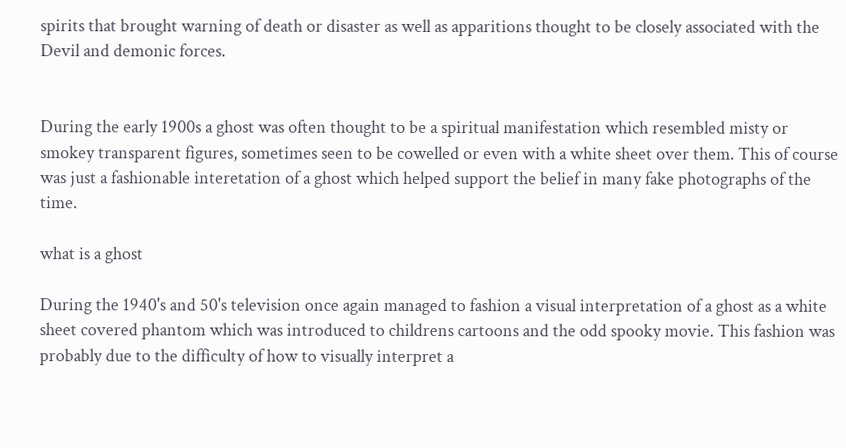spirits that brought warning of death or disaster as well as apparitions thought to be closely associated with the Devil and demonic forces.


During the early 1900s a ghost was often thought to be a spiritual manifestation which resembled misty or smokey transparent figures, sometimes seen to be cowelled or even with a white sheet over them. This of course was just a fashionable interetation of a ghost which helped support the belief in many fake photographs of the time.

what is a ghost

During the 1940's and 50's television once again managed to fashion a visual interpretation of a ghost as a white sheet covered phantom which was introduced to childrens cartoons and the odd spooky movie. This fashion was probably due to the difficulty of how to visually interpret a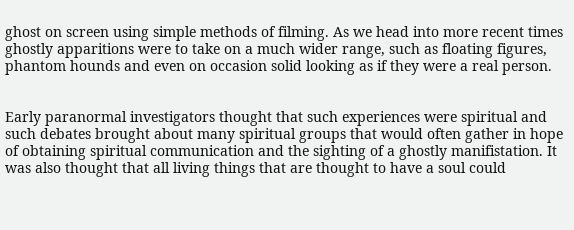ghost on screen using simple methods of filming. As we head into more recent times ghostly apparitions were to take on a much wider range, such as floating figures, phantom hounds and even on occasion solid looking as if they were a real person.


Early paranormal investigators thought that such experiences were spiritual and such debates brought about many spiritual groups that would often gather in hope of obtaining spiritual communication and the sighting of a ghostly manifistation. It was also thought that all living things that are thought to have a soul could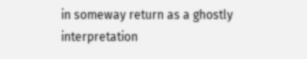in someway return as a ghostly interpretation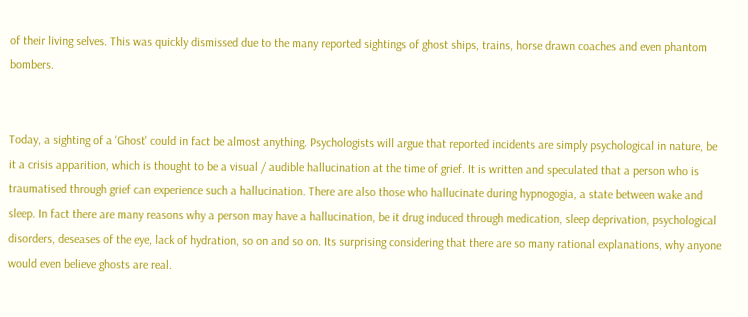of their living selves. This was quickly dismissed due to the many reported sightings of ghost ships, trains, horse drawn coaches and even phantom bombers.


Today, a sighting of a 'Ghost' could in fact be almost anything. Psychologists will argue that reported incidents are simply psychological in nature, be it a crisis apparition, which is thought to be a visual / audible hallucination at the time of grief. It is written and speculated that a person who is traumatised through grief can experience such a hallucination. There are also those who hallucinate during hypnogogia, a state between wake and sleep. In fact there are many reasons why a person may have a hallucination, be it drug induced through medication, sleep deprivation, psychological disorders, deseases of the eye, lack of hydration, so on and so on. Its surprising considering that there are so many rational explanations, why anyone would even believe ghosts are real.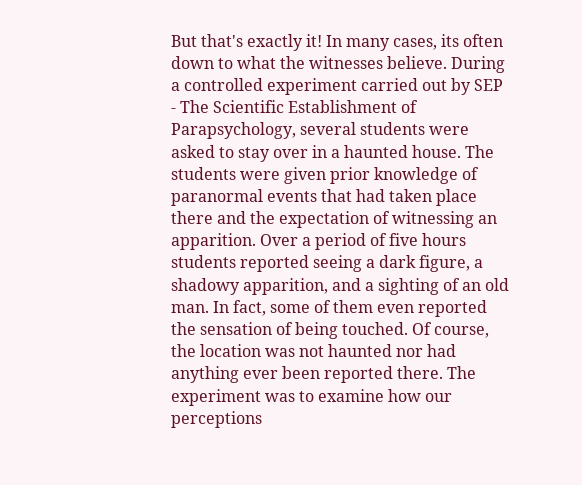But that's exactly it! In many cases, its often down to what the witnesses believe. During a controlled experiment carried out by SEP - The Scientific Establishment of Parapsychology, several students were asked to stay over in a haunted house. The students were given prior knowledge of paranormal events that had taken place there and the expectation of witnessing an apparition. Over a period of five hours students reported seeing a dark figure, a shadowy apparition, and a sighting of an old man. In fact, some of them even reported the sensation of being touched. Of course, the location was not haunted nor had anything ever been reported there. The experiment was to examine how our perceptions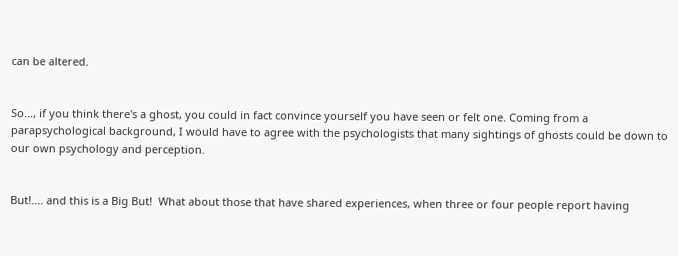can be altered.


So..., if you think there's a ghost, you could in fact convince yourself you have seen or felt one. Coming from a parapsychological background, I would have to agree with the psychologists that many sightings of ghosts could be down to our own psychology and perception.


But!.... and this is a Big But!  What about those that have shared experiences, when three or four people report having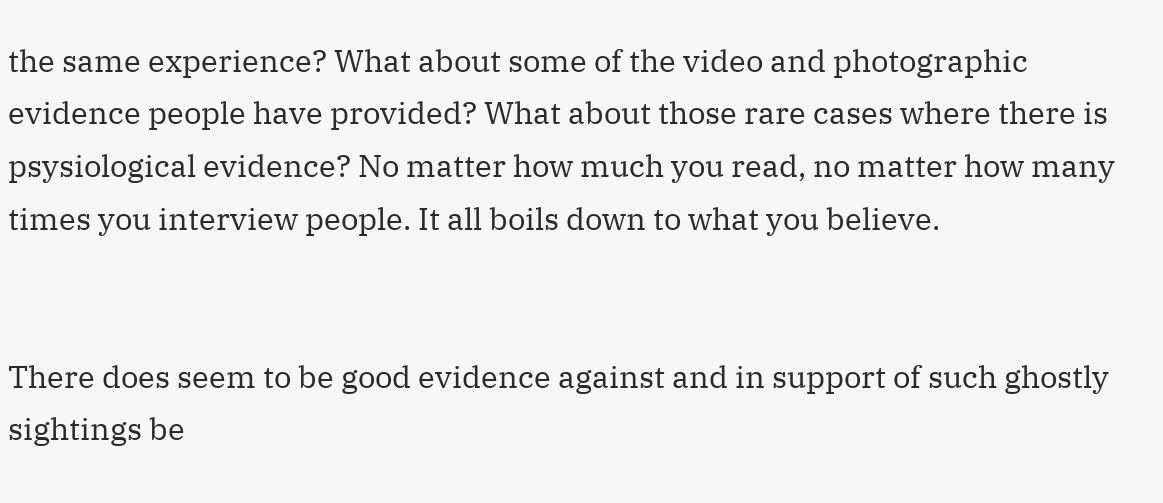the same experience? What about some of the video and photographic evidence people have provided? What about those rare cases where there is psysiological evidence? No matter how much you read, no matter how many times you interview people. It all boils down to what you believe.


There does seem to be good evidence against and in support of such ghostly sightings be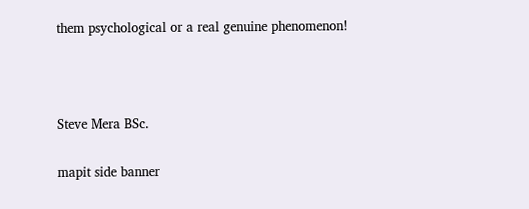them psychological or a real genuine phenomenon!



Steve Mera BSc.

mapit side banner